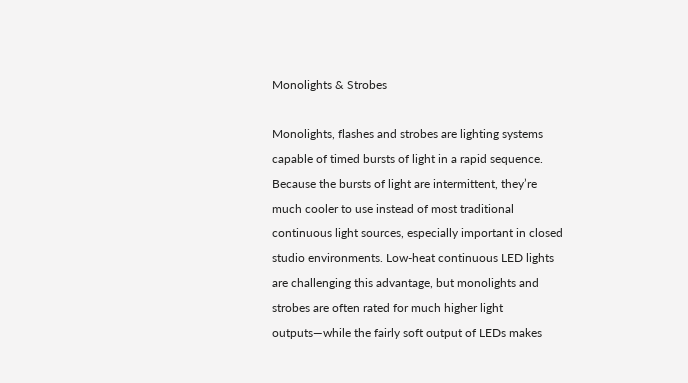Monolights & Strobes

Monolights, flashes and strobes are lighting systems capable of timed bursts of light in a rapid sequence. Because the bursts of light are intermittent, they’re much cooler to use instead of most traditional continuous light sources, especially important in closed studio environments. Low-heat continuous LED lights are challenging this advantage, but monolights and strobes are often rated for much higher light outputs—while the fairly soft output of LEDs makes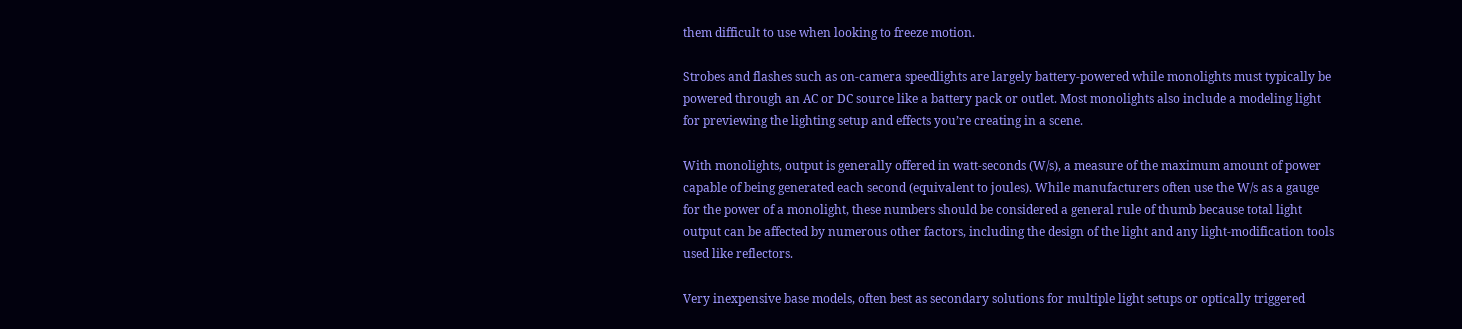them difficult to use when looking to freeze motion.

Strobes and flashes such as on-camera speedlights are largely battery-powered while monolights must typically be powered through an AC or DC source like a battery pack or outlet. Most monolights also include a modeling light for previewing the lighting setup and effects you’re creating in a scene.

With monolights, output is generally offered in watt-seconds (W/s), a measure of the maximum amount of power capable of being generated each second (equivalent to joules). While manufacturers often use the W/s as a gauge for the power of a monolight, these numbers should be considered a general rule of thumb because total light output can be affected by numerous other factors, including the design of the light and any light-modification tools used like reflectors.

Very inexpensive base models, often best as secondary solutions for multiple light setups or optically triggered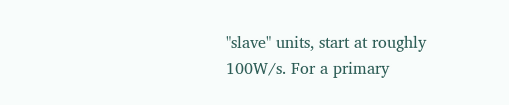"slave" units, start at roughly 100W/s. For a primary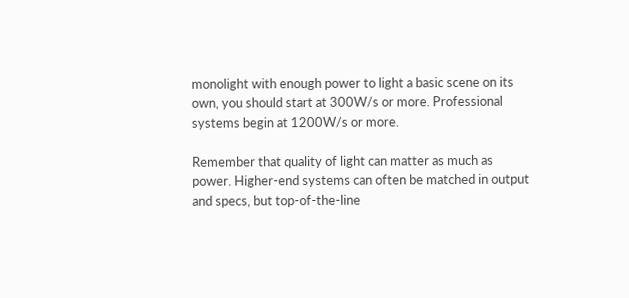monolight with enough power to light a basic scene on its own, you should start at 300W/s or more. Professional systems begin at 1200W/s or more.

Remember that quality of light can matter as much as power. Higher-end systems can often be matched in output and specs, but top-of-the-line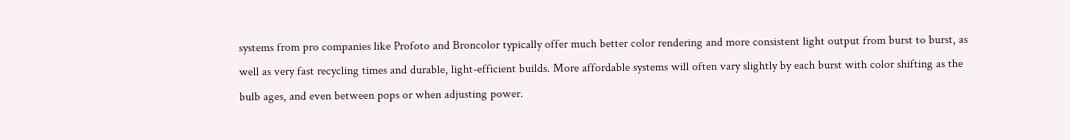systems from pro companies like Profoto and Broncolor typically offer much better color rendering and more consistent light output from burst to burst, as well as very fast recycling times and durable, light-efficient builds. More affordable systems will often vary slightly by each burst with color shifting as the bulb ages, and even between pops or when adjusting power.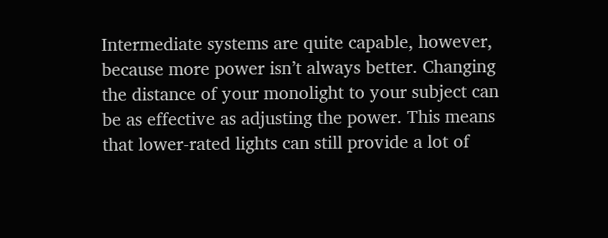Intermediate systems are quite capable, however, because more power isn’t always better. Changing the distance of your monolight to your subject can be as effective as adjusting the power. This means that lower-rated lights can still provide a lot of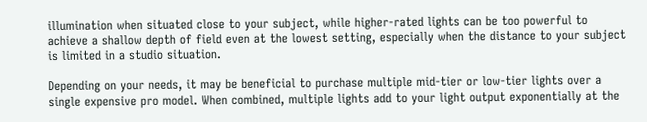illumination when situated close to your subject, while higher-rated lights can be too powerful to achieve a shallow depth of field even at the lowest setting, especially when the distance to your subject is limited in a studio situation.

Depending on your needs, it may be beneficial to purchase multiple mid-tier or low-tier lights over a single expensive pro model. When combined, multiple lights add to your light output exponentially at the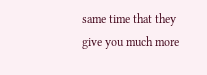same time that they give you much more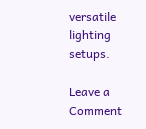versatile lighting setups.

Leave a Comment